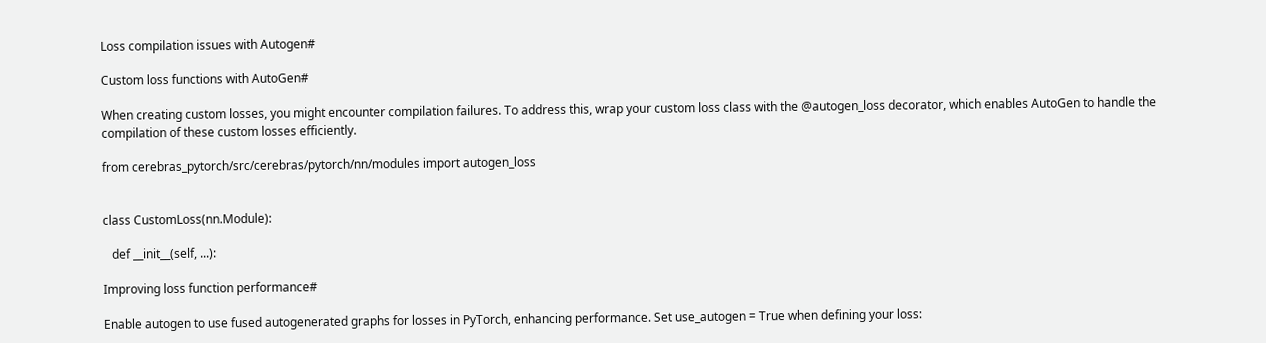Loss compilation issues with Autogen#

Custom loss functions with AutoGen#

When creating custom losses, you might encounter compilation failures. To address this, wrap your custom loss class with the @autogen_loss decorator, which enables AutoGen to handle the compilation of these custom losses efficiently.

from cerebras_pytorch/src/cerebras/pytorch/nn/modules import autogen_loss


class CustomLoss(nn.Module):

   def __init__(self, ...):

Improving loss function performance#

Enable autogen to use fused autogenerated graphs for losses in PyTorch, enhancing performance. Set use_autogen = True when defining your loss: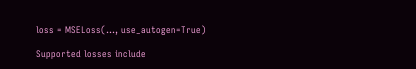loss = MSELoss(..., use_autogen=True)

Supported losses include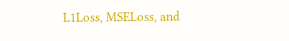L1Loss, MSELoss, and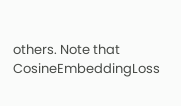others. Note that CosineEmbeddingLoss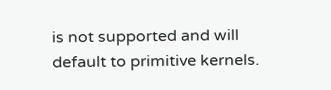is not supported and will default to primitive kernels.